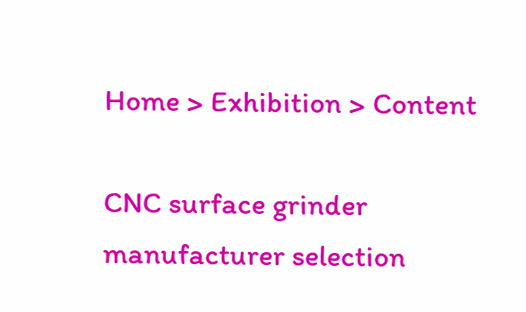Home > Exhibition > Content

CNC surface grinder manufacturer selection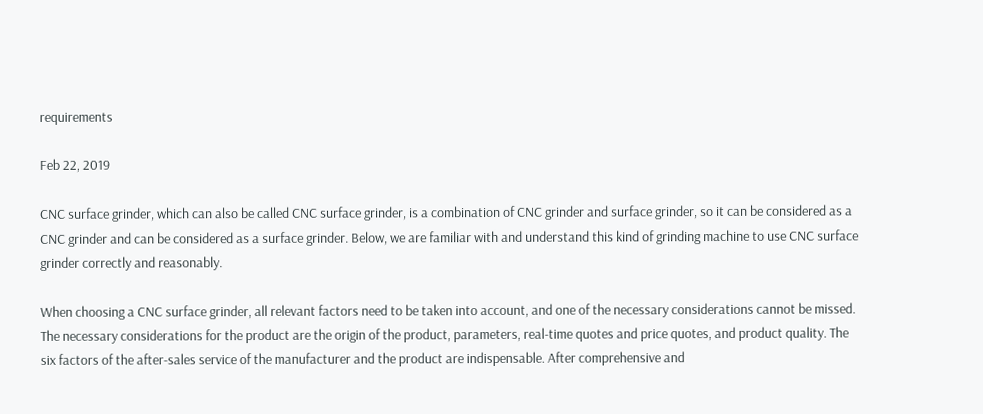requirements

Feb 22, 2019

CNC surface grinder, which can also be called CNC surface grinder, is a combination of CNC grinder and surface grinder, so it can be considered as a CNC grinder and can be considered as a surface grinder. Below, we are familiar with and understand this kind of grinding machine to use CNC surface grinder correctly and reasonably.

When choosing a CNC surface grinder, all relevant factors need to be taken into account, and one of the necessary considerations cannot be missed. The necessary considerations for the product are the origin of the product, parameters, real-time quotes and price quotes, and product quality. The six factors of the after-sales service of the manufacturer and the product are indispensable. After comprehensive and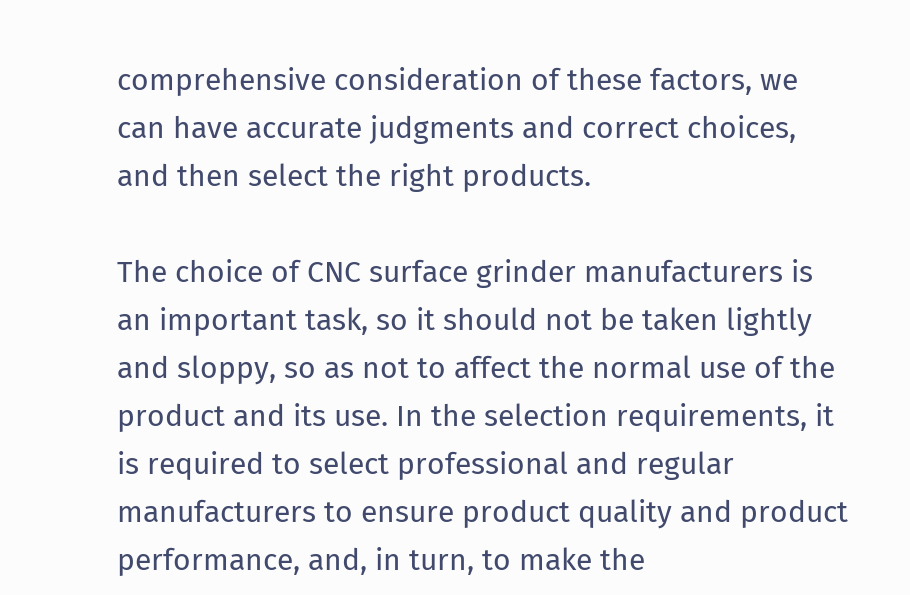comprehensive consideration of these factors, we can have accurate judgments and correct choices, and then select the right products.

The choice of CNC surface grinder manufacturers is an important task, so it should not be taken lightly and sloppy, so as not to affect the normal use of the product and its use. In the selection requirements, it is required to select professional and regular manufacturers to ensure product quality and product performance, and, in turn, to make the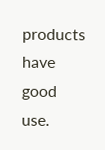products have good use.